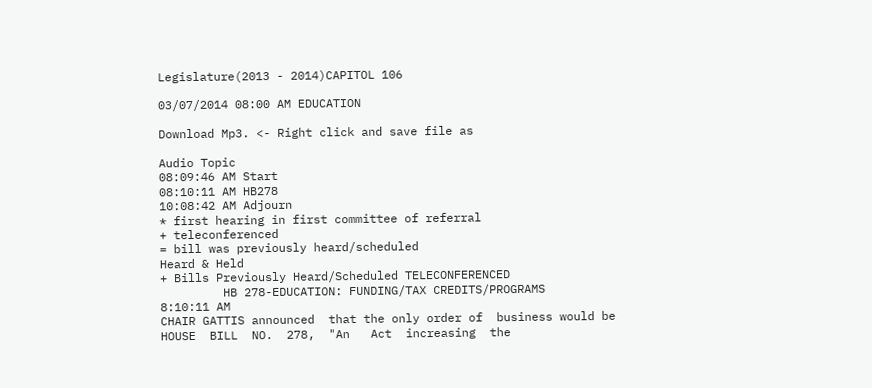Legislature(2013 - 2014)CAPITOL 106

03/07/2014 08:00 AM EDUCATION

Download Mp3. <- Right click and save file as

Audio Topic
08:09:46 AM Start
08:10:11 AM HB278
10:08:42 AM Adjourn
* first hearing in first committee of referral
+ teleconferenced
= bill was previously heard/scheduled
Heard & Held
+ Bills Previously Heard/Scheduled TELECONFERENCED
         HB 278-EDUCATION: FUNDING/TAX CREDITS/PROGRAMS
8:10:11 AM
CHAIR GATTIS announced  that the only order of  business would be
HOUSE  BILL  NO.  278,  "An   Act  increasing  the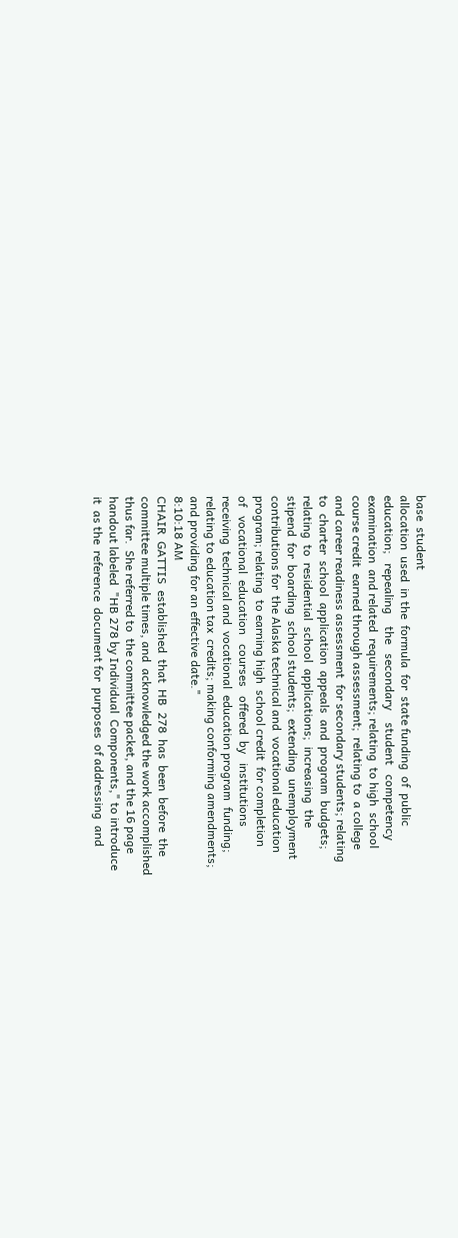base  student
allocation  used  in the  formula  for  state funding  of  public
education;   repealing    the   secondary    student   competency
examination  and related  requirements; relating  to high  school
course credit  earned through assessment;  relating to  a college
and career readiness assessment  for secondary students; relating
to  charter  school  application  appeals  and  program  budgets;
relating  to  residential  school  applications;  increasing  the
stipend  for  boarding  school students;  extending  unemployment
contributions for  the Alaska technical and  vocational education
program; relating  to earning high  school credit  for completion
of   vocational  education   courses   offered  by   institutions
receiving  technical and  vocational  education program  funding;
relating to education tax  credits; making conforming amendments;
and providing for an effective date."
8:10:18 AM
CHAIR  GATTIS  established  that  HB  278  has  been  before  the
committee multiple times, and  acknowledged the work accomplished
thus far.  She referred to  the committee packet, and the 16 page
handout labeled  "HB 278 by Individual  Components," to introduce
it  as the  reference  document for  purposes  of addressing  and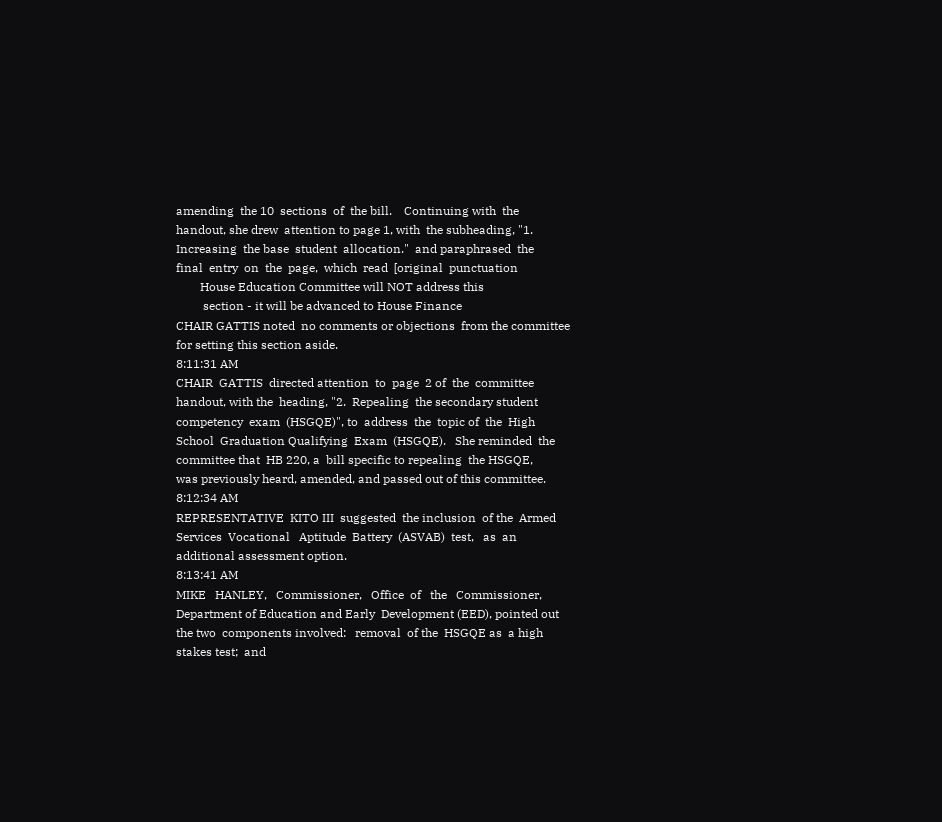amending  the 10  sections  of  the bill.    Continuing with  the
handout, she drew  attention to page 1, with  the subheading, "1.
Increasing  the base  student  allocation."  and paraphrased  the
final  entry  on  the  page,  which  read  [original  punctuation
        House Education Committee will NOT address this
         section - it will be advanced to House Finance
CHAIR GATTIS noted  no comments or objections  from the committee
for setting this section aside.
8:11:31 AM
CHAIR  GATTIS  directed attention  to  page  2 of  the  committee
handout, with the  heading, "2.  Repealing  the secondary student
competency  exam  (HSGQE)", to  address  the  topic of  the  High
School  Graduation Qualifying  Exam  (HSGQE).   She reminded  the
committee that  HB 220, a  bill specific to repealing  the HSGQE,
was previously heard, amended, and passed out of this committee.
8:12:34 AM
REPRESENTATIVE  KITO III  suggested  the inclusion  of the  Armed
Services  Vocational   Aptitude  Battery  (ASVAB)  test,   as  an
additional assessment option.
8:13:41 AM
MIKE   HANLEY,   Commissioner,   Office  of   the   Commissioner,
Department of Education and Early  Development (EED), pointed out
the two  components involved:   removal  of the  HSGQE as  a high
stakes test;  and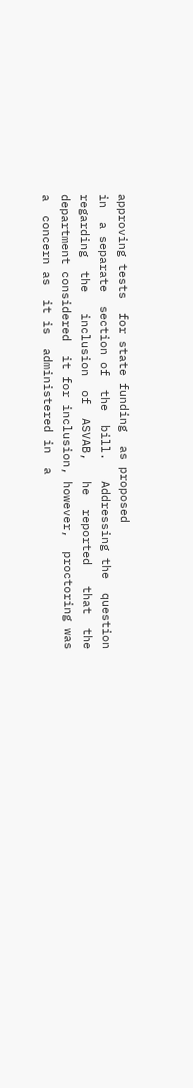approving tests  for state funding  as proposed
in  a separate  section of  the  bill.   Addressing the  question
regarding  the   inclusion  of  ASVAB,   he  reported   that  the
department considered  it for inclusion, however,  proctoring was
a  concern as  it is  administered in  a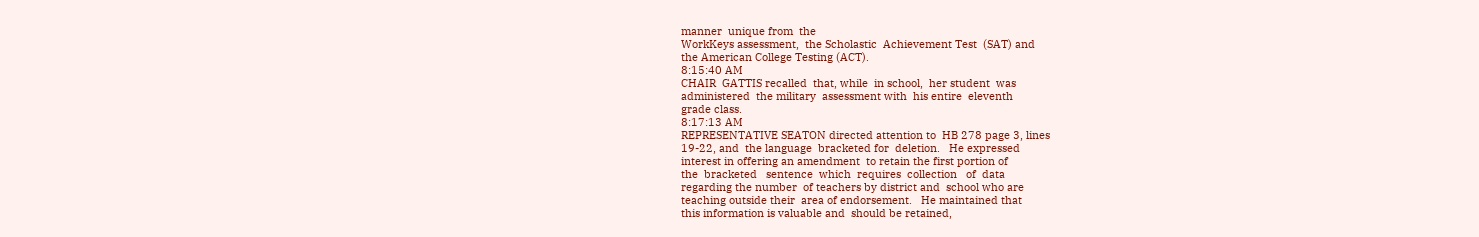manner  unique from  the
WorkKeys assessment,  the Scholastic  Achievement Test  (SAT) and
the American College Testing (ACT).
8:15:40 AM
CHAIR  GATTIS recalled  that, while  in school,  her student  was
administered  the military  assessment with  his entire  eleventh
grade class.
8:17:13 AM
REPRESENTATIVE SEATON directed attention to  HB 278 page 3, lines
19-22, and  the language  bracketed for  deletion.   He expressed
interest in offering an amendment  to retain the first portion of
the  bracketed   sentence  which  requires  collection   of  data
regarding the number  of teachers by district and  school who are
teaching outside their  area of endorsement.   He maintained that
this information is valuable and  should be retained,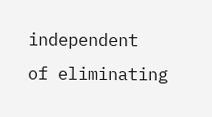independent
of eliminating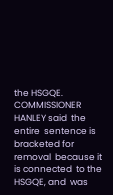the HSGQE.
COMMISSIONER  HANLEY said  the entire  sentence is  bracketed for
removal  because it  is connected  to the  HSGQE, and  was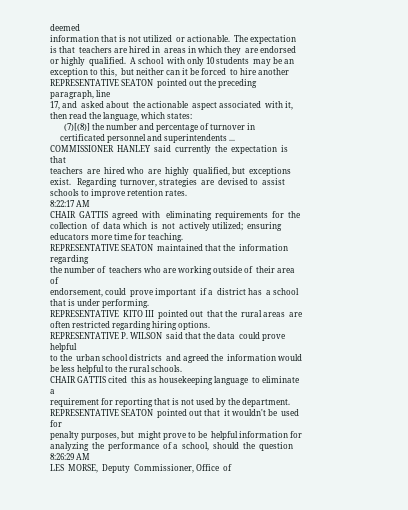deemed
information that is not utilized  or actionable.  The expectation
is that  teachers are hired in  areas in which they  are endorsed
or highly  qualified.  A school  with only 10 students  may be an
exception to this,  but neither can it be forced  to hire another
REPRESENTATIVE SEATON  pointed out the preceding  paragraph, line
17, and  asked about  the actionable  aspect associated  with it,
then read the language, which states:
       (7)[(8)] the number and percentage of turnover in
     certificated personnel and superintendents ...
COMMISSIONER  HANLEY  said  currently  the  expectation  is  that
teachers  are  hired who  are  highly  qualified, but  exceptions
exist.   Regarding  turnover, strategies  are  devised to  assist
schools to improve retention rates.
8:22:17 AM
CHAIR  GATTIS  agreed  with   eliminating  requirements  for  the
collection  of  data which  is  not  actively utilized;  ensuring
educators more time for teaching.
REPRESENTATIVE SEATON  maintained that the  information regarding
the number of  teachers who are working outside of  their area of
endorsement, could  prove important  if a  district has  a school
that is under performing.
REPRESENTATIVE  KITO III  pointed out  that the  rural areas  are
often restricted regarding hiring options.
REPRESENTATIVE P. WILSON  said that the data  could prove helpful
to the  urban school districts  and agreed the  information would
be less helpful to the rural schools.
CHAIR GATTIS cited  this as housekeeping language  to eliminate a
requirement for reporting that is not used by the department.
REPRESENTATIVE SEATON  pointed out that  it wouldn't be  used for
penalty purposes, but  might prove to be  helpful information for
analyzing  the  performance  of a  school,  should  the  question
8:26:29 AM
LES  MORSE,  Deputy  Commissioner, Office  of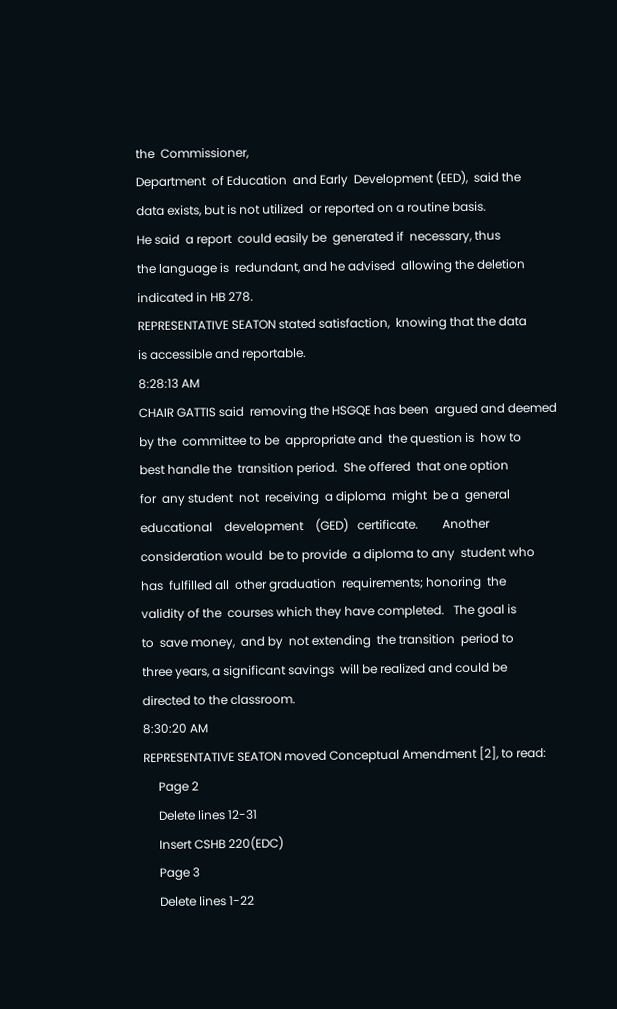the  Commissioner,
Department  of Education  and Early  Development (EED),  said the
data exists, but is not utilized  or reported on a routine basis.
He said  a report  could easily be  generated if  necessary, thus
the language is  redundant, and he advised  allowing the deletion
indicated in HB 278.
REPRESENTATIVE SEATON stated satisfaction,  knowing that the data
is accessible and reportable.
8:28:13 AM
CHAIR GATTIS said  removing the HSGQE has been  argued and deemed
by the  committee to be  appropriate and  the question is  how to
best handle the  transition period.  She offered  that one option
for  any student  not  receiving  a diploma  might  be a  general
educational    development    (GED)   certificate.        Another
consideration would  be to provide  a diploma to any  student who
has  fulfilled all  other graduation  requirements; honoring  the
validity of the  courses which they have completed.   The goal is
to  save money,  and by  not extending  the transition  period to
three years, a significant savings  will be realized and could be
directed to the classroom.
8:30:20 AM
REPRESENTATIVE SEATON moved Conceptual Amendment [2], to read:
     Page 2
     Delete lines 12-31
     Insert CSHB 220(EDC)
     Page 3
     Delete lines 1-22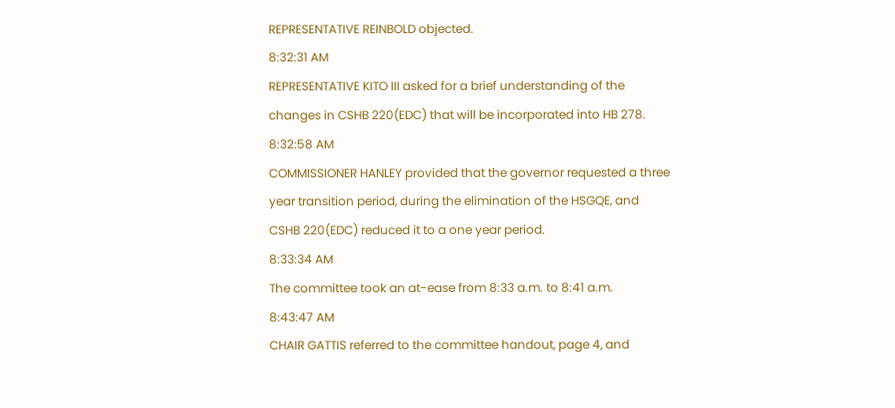REPRESENTATIVE REINBOLD objected.
8:32:31 AM
REPRESENTATIVE KITO III asked for a brief understanding of the
changes in CSHB 220(EDC) that will be incorporated into HB 278.
8:32:58 AM
COMMISSIONER HANLEY provided that the governor requested a three
year transition period, during the elimination of the HSGQE, and
CSHB 220(EDC) reduced it to a one year period.
8:33:34 AM
The committee took an at-ease from 8:33 a.m. to 8:41 a.m.
8:43:47 AM
CHAIR GATTIS referred to the committee handout, page 4, and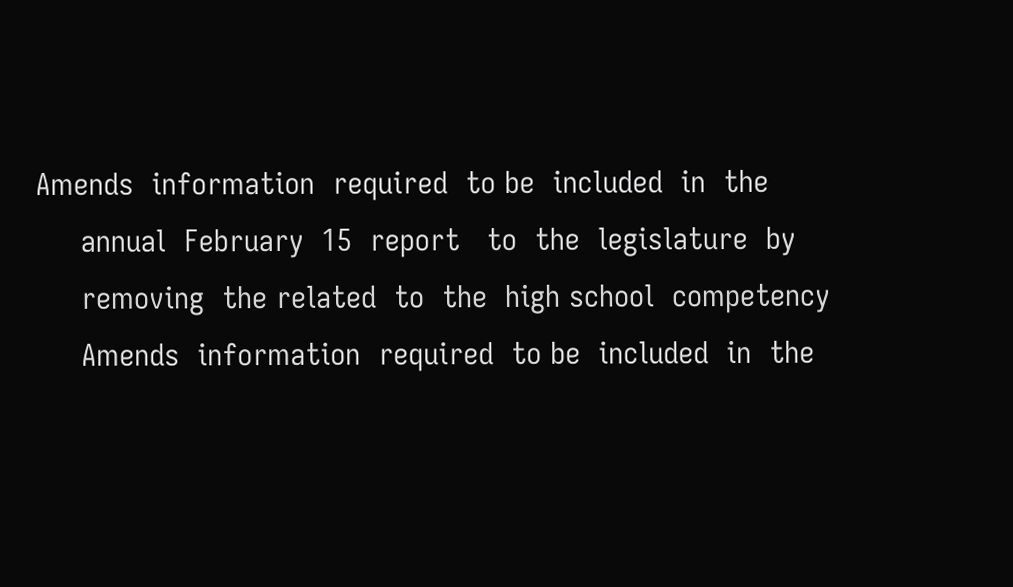Amends  information  required  to be  included  in  the
     annual  February  15  report   to  the  legislature  by
     removing  the related  to  the  high school  competency
     Amends  information  required  to be  included  in  the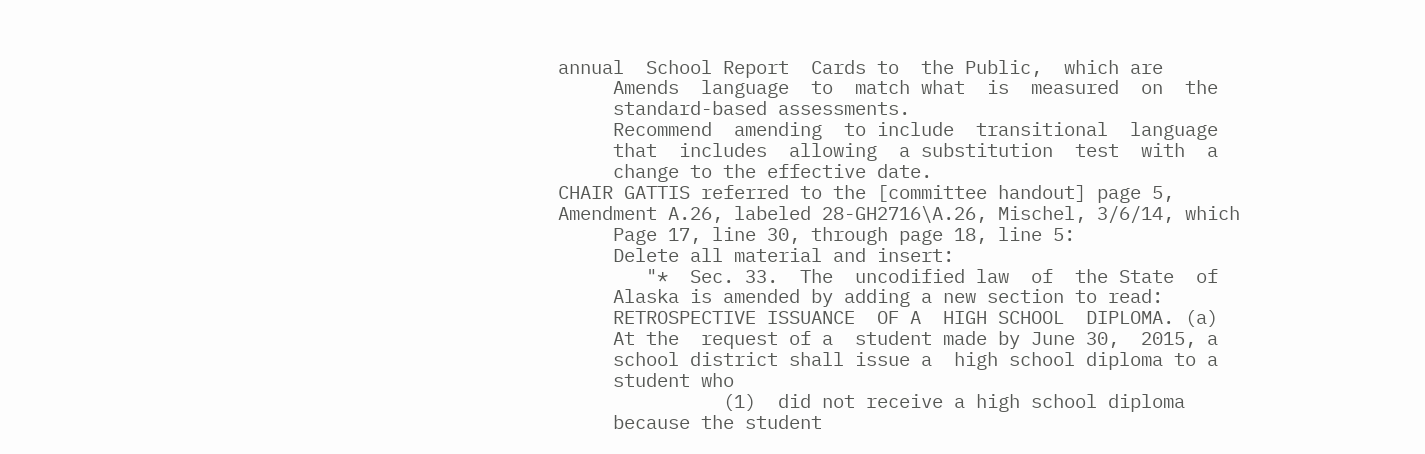annual  School Report  Cards to  the Public,  which are
     Amends  language  to  match what  is  measured  on  the
     standard-based assessments.
     Recommend  amending  to include  transitional  language
     that  includes  allowing  a substitution  test  with  a
     change to the effective date.
CHAIR GATTIS referred to the [committee handout] page 5,
Amendment A.26, labeled 28-GH2716\A.26, Mischel, 3/6/14, which
     Page 17, line 30, through page 18, line 5:
     Delete all material and insert:
        "*  Sec. 33.  The  uncodified law  of  the State  of
     Alaska is amended by adding a new section to read:
     RETROSPECTIVE ISSUANCE  OF A  HIGH SCHOOL  DIPLOMA. (a)
     At the  request of a  student made by June 30,  2015, a
     school district shall issue a  high school diploma to a
     student who
               (1)  did not receive a high school diploma
     because the student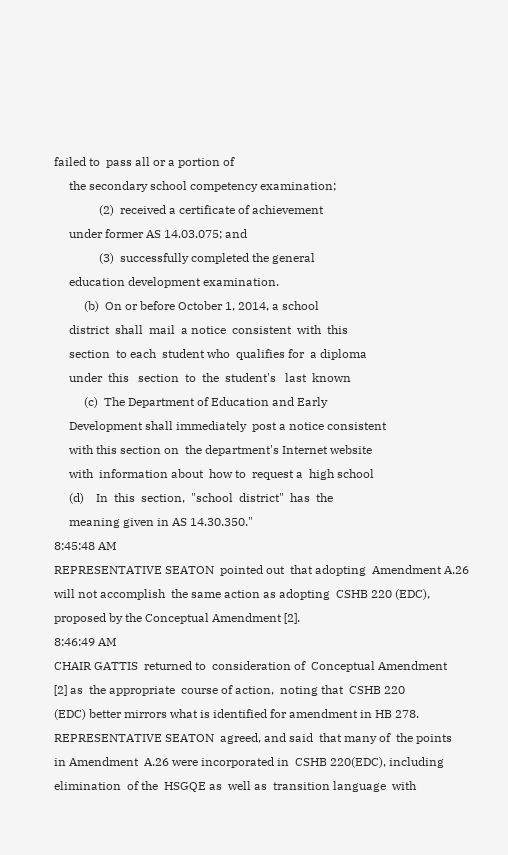failed to  pass all or a portion of
     the secondary school competency examination;
               (2)  received a certificate of achievement
     under former AS 14.03.075; and
               (3)  successfully completed the general
     education development examination.
          (b)  On or before October 1, 2014, a school
     district  shall  mail  a notice  consistent  with  this
     section  to each  student who  qualifies for  a diploma
     under  this   section  to  the  student's   last  known
          (c)  The Department of Education and Early
     Development shall immediately  post a notice consistent
     with this section on  the department's Internet website
     with  information about  how to  request a  high school
     (d)    In  this  section,  "school  district"  has  the
     meaning given in AS 14.30.350."
8:45:48 AM
REPRESENTATIVE SEATON  pointed out  that adopting  Amendment A.26
will not accomplish  the same action as adopting  CSHB 220 (EDC),
proposed by the Conceptual Amendment [2].
8:46:49 AM
CHAIR GATTIS  returned to  consideration of  Conceptual Amendment
[2] as  the appropriate  course of action,  noting that  CSHB 220
(EDC) better mirrors what is identified for amendment in HB 278.
REPRESENTATIVE SEATON  agreed, and said  that many of  the points
in Amendment  A.26 were incorporated in  CSHB 220(EDC), including
elimination  of the  HSGQE as  well as  transition language  with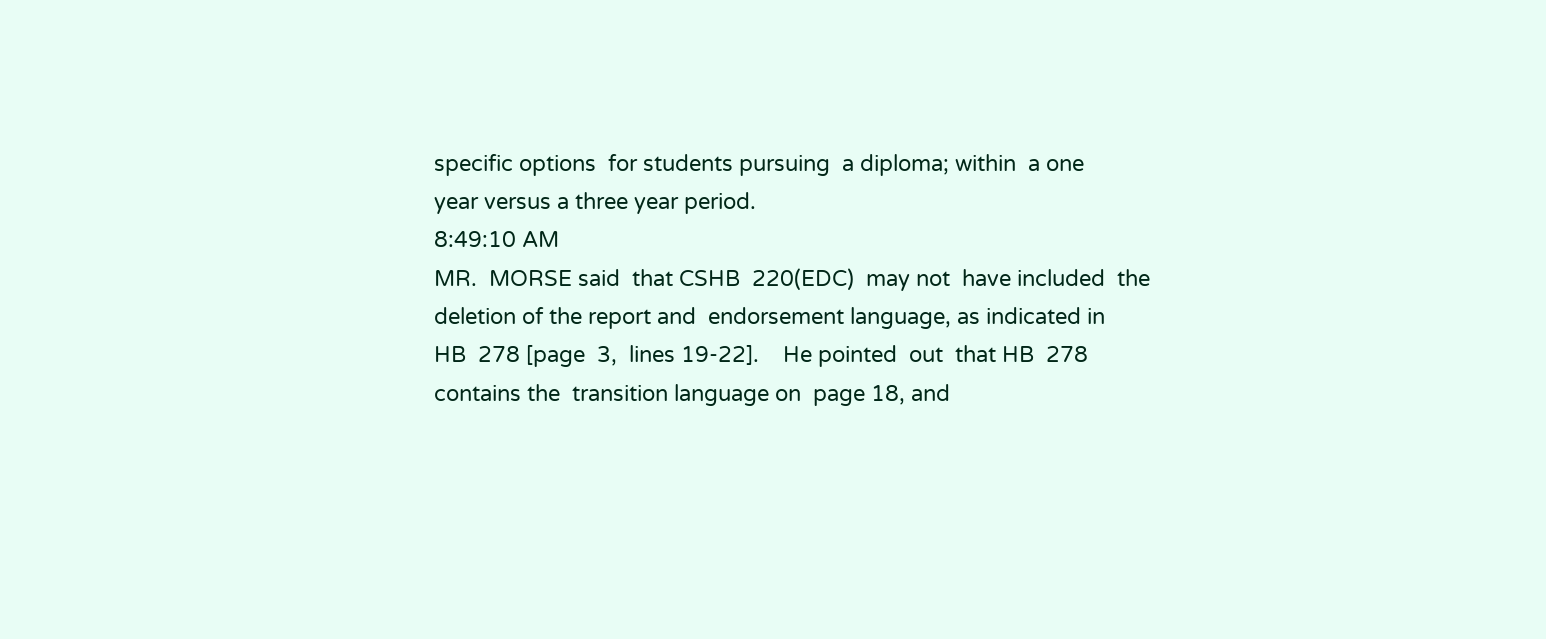specific options  for students pursuing  a diploma; within  a one
year versus a three year period.
8:49:10 AM
MR.  MORSE said  that CSHB  220(EDC)  may not  have included  the
deletion of the report and  endorsement language, as indicated in
HB  278 [page  3,  lines 19-22].    He pointed  out  that HB  278
contains the  transition language on  page 18, and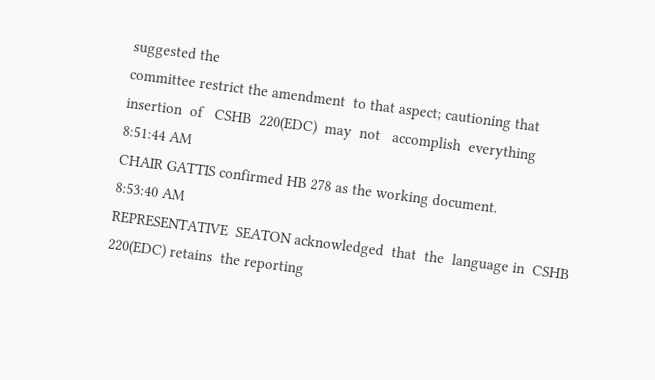suggested the
committee restrict the amendment  to that aspect; cautioning that
insertion  of   CSHB  220(EDC)  may  not   accomplish  everything
8:51:44 AM
CHAIR GATTIS confirmed HB 278 as the working document.
8:53:40 AM
REPRESENTATIVE  SEATON acknowledged  that  the  language in  CSHB
220(EDC) retains  the reporting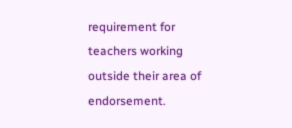requirement for  teachers working
outside their area of endorsement.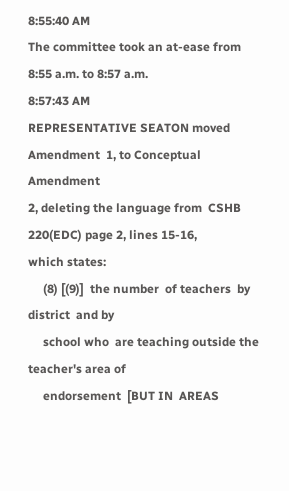8:55:40 AM
The committee took an at-ease from 8:55 a.m. to 8:57 a.m.
8:57:43 AM
REPRESENTATIVE SEATON moved Amendment  1, to Conceptual Amendment
2, deleting the language from  CSHB 220(EDC) page 2, lines 15-16,
which states:
     (8) [(9)]  the number  of teachers  by district  and by
     school who  are teaching outside the  teacher's area of
     endorsement  [BUT IN  AREAS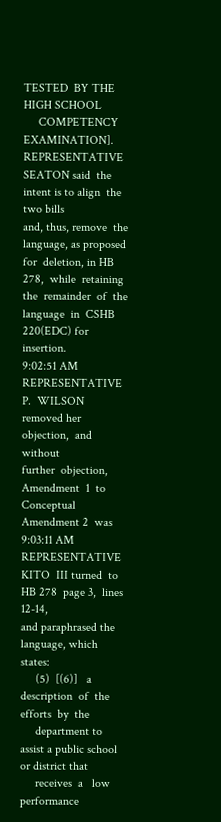TESTED  BY THE  HIGH SCHOOL
     COMPETENCY EXAMINATION].
REPRESENTATIVE SEATON said  the intent is to align  the two bills
and, thus, remove  the language, as proposed for  deletion, in HB
278,  while  retaining the  remainder  of  the language  in  CSHB
220(EDC) for insertion.
9:02:51 AM
REPRESENTATIVE  P.  WILSON  removed her  objection,  and  without
further  objection, Amendment  1  to Conceptual  Amendment 2  was
9:03:11 AM
REPRESENTATIVE KITO  III turned  to HB 278  page 3,  lines 12-14,
and paraphrased the language, which states:
     (5)  [(6)]   a  description  of  the   efforts  by  the
     department to  assist a public school  or district that
     receives  a   low  performance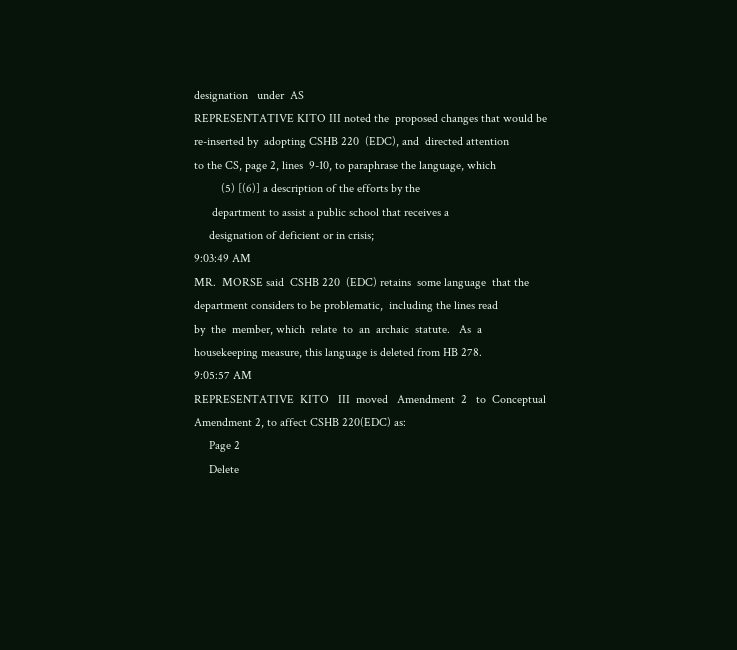designation   under  AS
REPRESENTATIVE KITO III noted the  proposed changes that would be
re-inserted by  adopting CSHB 220  (EDC), and  directed attention
to the CS, page 2, lines  9-10, to paraphrase the language, which
         (5) [(6)] a description of the efforts by the
      department to assist a public school that receives a
     designation of deficient or in crisis;
9:03:49 AM
MR.  MORSE said  CSHB 220  (EDC) retains  some language  that the
department considers to be problematic,  including the lines read
by  the  member, which  relate  to  an  archaic  statute.   As  a
housekeeping measure, this language is deleted from HB 278.
9:05:57 AM
REPRESENTATIVE  KITO   III  moved   Amendment  2   to  Conceptual
Amendment 2, to affect CSHB 220(EDC) as:
     Page 2
     Delete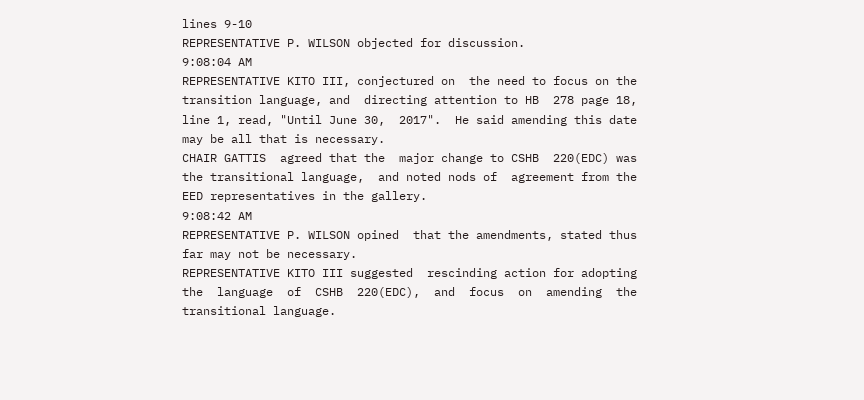lines 9-10
REPRESENTATIVE P. WILSON objected for discussion.
9:08:04 AM
REPRESENTATIVE KITO III, conjectured on  the need to focus on the
transition language, and  directing attention to HB  278 page 18,
line 1, read, "Until June 30,  2017".  He said amending this date
may be all that is necessary.
CHAIR GATTIS  agreed that the  major change to CSHB  220(EDC) was
the transitional language,  and noted nods of  agreement from the
EED representatives in the gallery.
9:08:42 AM
REPRESENTATIVE P. WILSON opined  that the amendments, stated thus
far may not be necessary.
REPRESENTATIVE KITO III suggested  rescinding action for adopting
the  language  of  CSHB  220(EDC),  and  focus  on  amending  the
transitional language.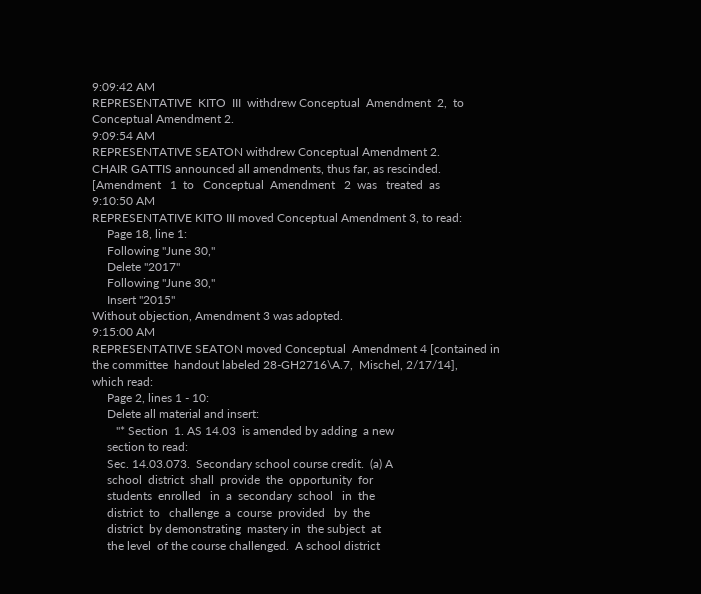9:09:42 AM
REPRESENTATIVE  KITO  III  withdrew Conceptual  Amendment  2,  to
Conceptual Amendment 2.
9:09:54 AM
REPRESENTATIVE SEATON withdrew Conceptual Amendment 2.
CHAIR GATTIS announced all amendments, thus far, as rescinded.
[Amendment   1  to   Conceptual  Amendment   2  was   treated  as
9:10:50 AM
REPRESENTATIVE KITO III moved Conceptual Amendment 3, to read:
     Page 18, line 1:
     Following "June 30,"
     Delete "2017"
     Following "June 30,"
     Insert "2015"
Without objection, Amendment 3 was adopted.
9:15:00 AM
REPRESENTATIVE SEATON moved Conceptual  Amendment 4 [contained in
the committee  handout labeled 28-GH2716\A.7,  Mischel, 2/17/14],
which read:
     Page 2, lines 1 - 10:
     Delete all material and insert:
        "* Section  1. AS 14.03  is amended by adding  a new
     section to read:
     Sec. 14.03.073.  Secondary school course credit.  (a) A
     school  district  shall  provide  the  opportunity  for
     students  enrolled   in  a  secondary  school   in  the
     district  to   challenge  a  course  provided   by  the
     district  by demonstrating  mastery in  the subject  at
     the level  of the course challenged.  A school district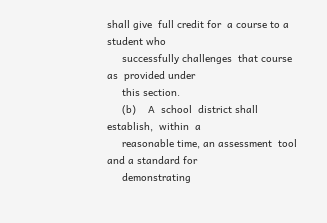shall give  full credit for  a course to a  student who
     successfully challenges  that course as  provided under
     this section.
     (b)    A  school  district shall  establish,  within  a
     reasonable time, an assessment  tool and a standard for
     demonstrating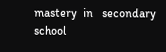mastery  in   secondary  school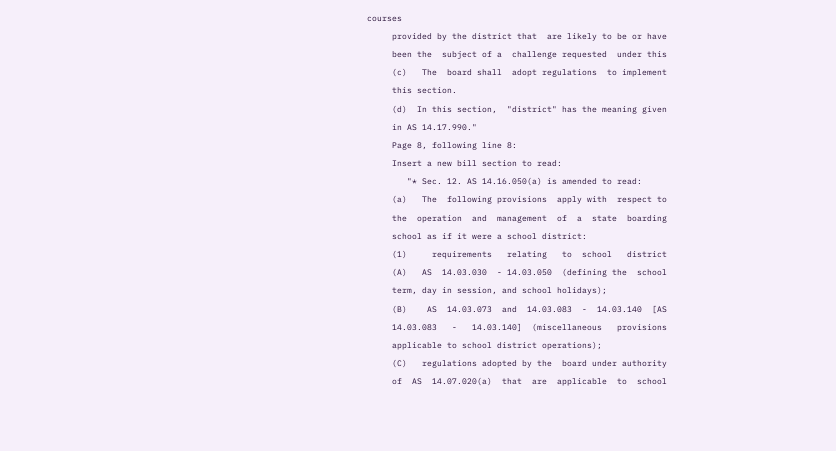courses
     provided by the district that  are likely to be or have
     been the  subject of a  challenge requested  under this
     (c)   The  board shall  adopt regulations  to implement
     this section.
     (d)  In this section,  "district" has the meaning given
     in AS 14.17.990."
     Page 8, following line 8:
     Insert a new bill section to read:
        "* Sec. 12. AS 14.16.050(a) is amended to read:
     (a)   The  following provisions  apply with  respect to
     the  operation  and  management  of  a  state  boarding
     school as if it were a school district:
     (1)     requirements   relating   to  school   district
     (A)   AS  14.03.030  - 14.03.050  (defining the  school
     term, day in session, and school holidays);
     (B)    AS  14.03.073  and  14.03.083  -  14.03.140  [AS
     14.03.083   -   14.03.140]  (miscellaneous   provisions
     applicable to school district operations);
     (C)   regulations adopted by the  board under authority
     of  AS  14.07.020(a)  that  are  applicable  to  school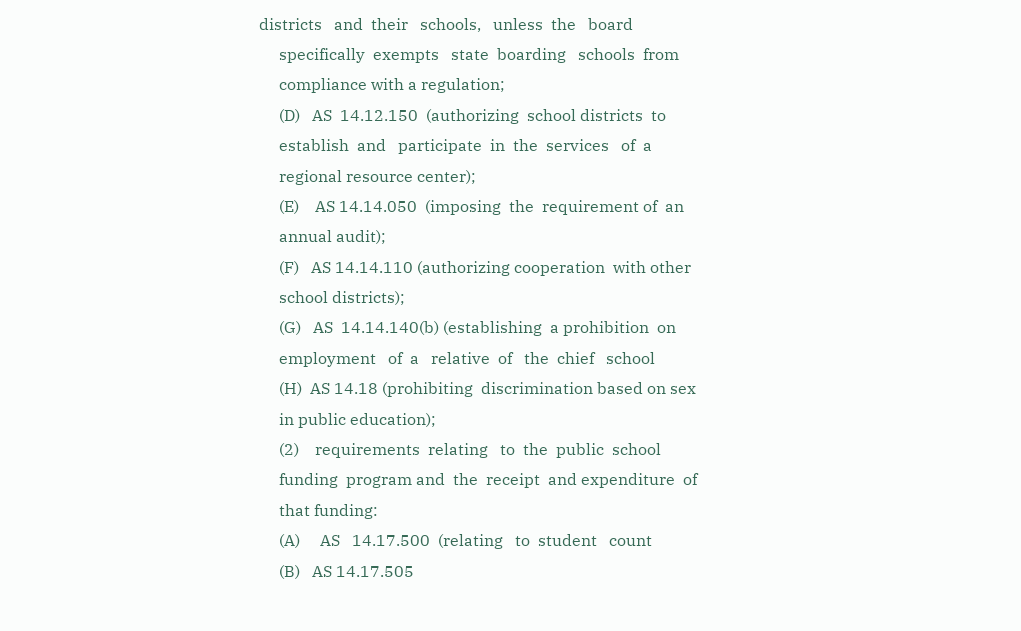districts   and  their   schools,   unless  the   board
     specifically  exempts   state  boarding   schools  from
     compliance with a regulation;
     (D)   AS  14.12.150  (authorizing  school districts  to
     establish  and   participate  in  the  services   of  a
     regional resource center);
     (E)    AS 14.14.050  (imposing  the  requirement of  an
     annual audit);
     (F)   AS 14.14.110 (authorizing cooperation  with other
     school districts);
     (G)   AS  14.14.140(b) (establishing  a prohibition  on
     employment   of  a   relative  of   the  chief   school
     (H)  AS 14.18 (prohibiting  discrimination based on sex
     in public education);
     (2)    requirements  relating   to  the  public  school
     funding  program and  the  receipt  and expenditure  of
     that funding:
     (A)     AS   14.17.500  (relating   to  student   count
     (B)   AS 14.17.505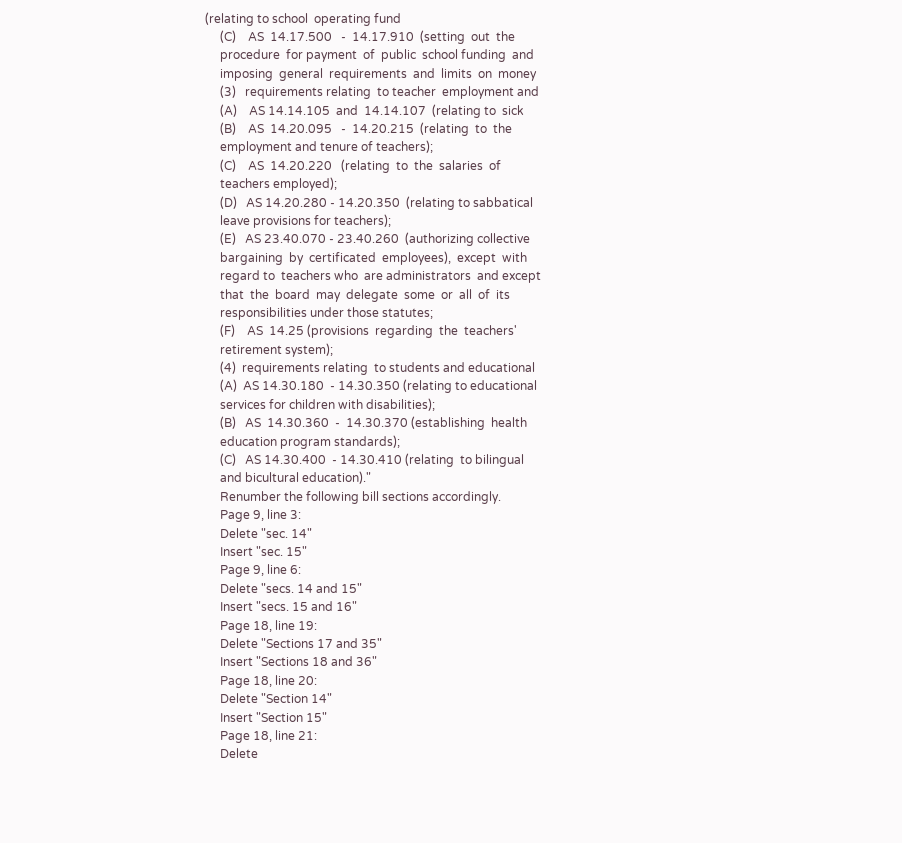(relating to school  operating fund
     (C)    AS  14.17.500   -  14.17.910  (setting  out  the
     procedure  for payment  of  public  school funding  and
     imposing  general  requirements  and  limits  on  money
     (3)   requirements relating  to teacher  employment and
     (A)    AS 14.14.105  and  14.14.107  (relating to  sick
     (B)    AS  14.20.095   -  14.20.215  (relating  to  the
     employment and tenure of teachers);
     (C)    AS  14.20.220   (relating  to  the  salaries  of
     teachers employed);
     (D)   AS 14.20.280 - 14.20.350  (relating to sabbatical
     leave provisions for teachers);
     (E)   AS 23.40.070 - 23.40.260  (authorizing collective
     bargaining  by  certificated  employees),  except  with
     regard to  teachers who  are administrators  and except
     that  the  board  may  delegate  some  or  all  of  its
     responsibilities under those statutes;
     (F)    AS  14.25 (provisions  regarding  the  teachers'
     retirement system);
     (4)  requirements relating  to students and educational
     (A)  AS 14.30.180  - 14.30.350 (relating to educational
     services for children with disabilities);
     (B)   AS  14.30.360  -  14.30.370 (establishing  health
     education program standards);
     (C)   AS 14.30.400  - 14.30.410 (relating  to bilingual
     and bicultural education)."
     Renumber the following bill sections accordingly.
     Page 9, line 3:
     Delete "sec. 14"
     Insert "sec. 15"
     Page 9, line 6:
     Delete "secs. 14 and 15"
     Insert "secs. 15 and 16"
     Page 18, line 19:
     Delete "Sections 17 and 35"
     Insert "Sections 18 and 36"
     Page 18, line 20:
     Delete "Section 14"
     Insert "Section 15"
     Page 18, line 21:
     Delete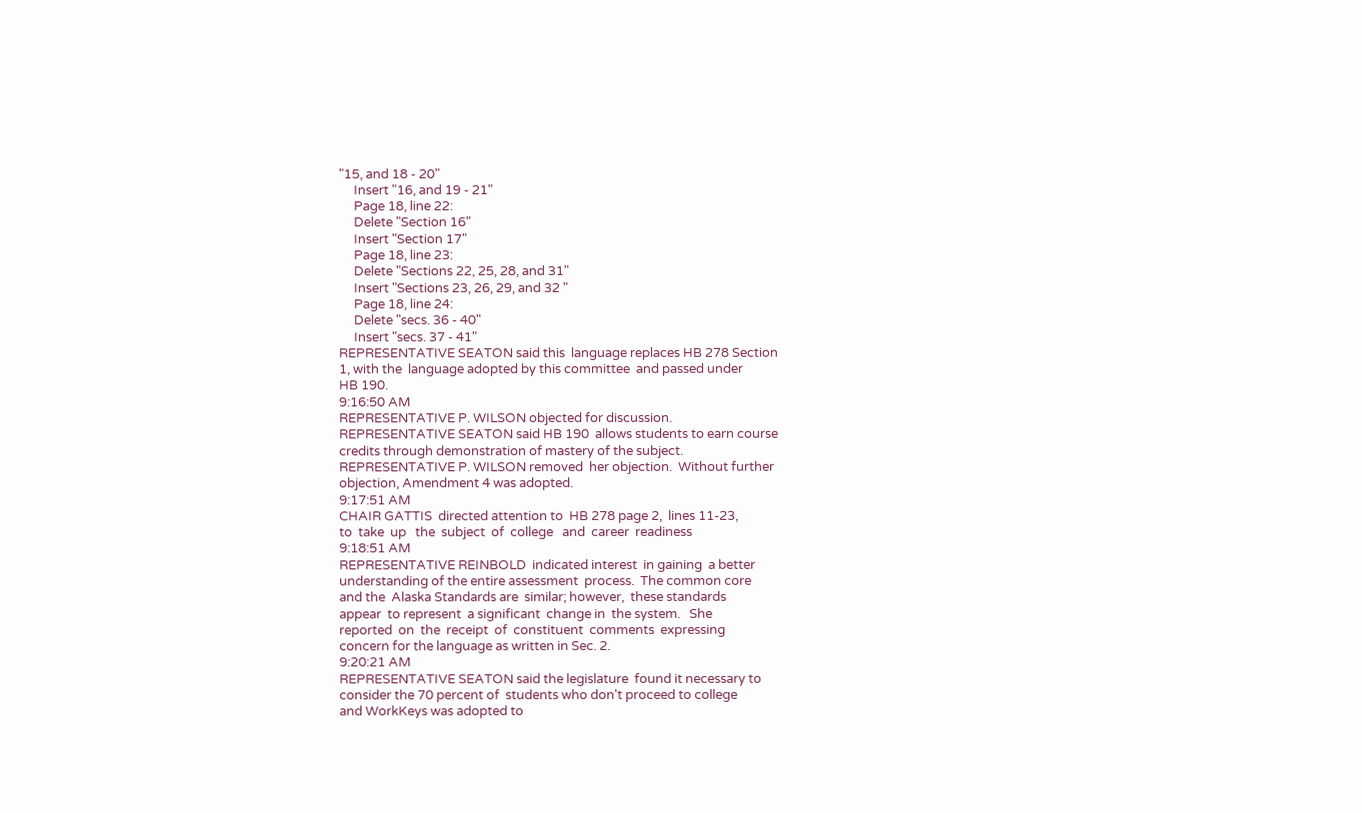"15, and 18 - 20"
     Insert "16, and 19 - 21"
     Page 18, line 22:
     Delete "Section 16"
     Insert "Section 17"
     Page 18, line 23:
     Delete "Sections 22, 25, 28, and 31"
     Insert "Sections 23, 26, 29, and 32 "
     Page 18, line 24:
     Delete "secs. 36 - 40"
     Insert "secs. 37 - 41"
REPRESENTATIVE SEATON said this  language replaces HB 278 Section
1, with the  language adopted by this committee  and passed under
HB 190.
9:16:50 AM
REPRESENTATIVE P. WILSON objected for discussion.
REPRESENTATIVE SEATON said HB 190  allows students to earn course
credits through demonstration of mastery of the subject.
REPRESENTATIVE P. WILSON removed  her objection.  Without further
objection, Amendment 4 was adopted.
9:17:51 AM
CHAIR GATTIS  directed attention to  HB 278 page 2,  lines 11-23,
to  take  up   the  subject  of  college   and  career  readiness
9:18:51 AM
REPRESENTATIVE REINBOLD  indicated interest  in gaining  a better
understanding of the entire assessment  process.  The common core
and the  Alaska Standards are  similar; however,  these standards
appear  to represent  a significant  change in  the system.   She
reported  on  the  receipt  of  constituent  comments  expressing
concern for the language as written in Sec. 2.
9:20:21 AM
REPRESENTATIVE SEATON said the legislature  found it necessary to
consider the 70 percent of  students who don't proceed to college
and WorkKeys was adopted to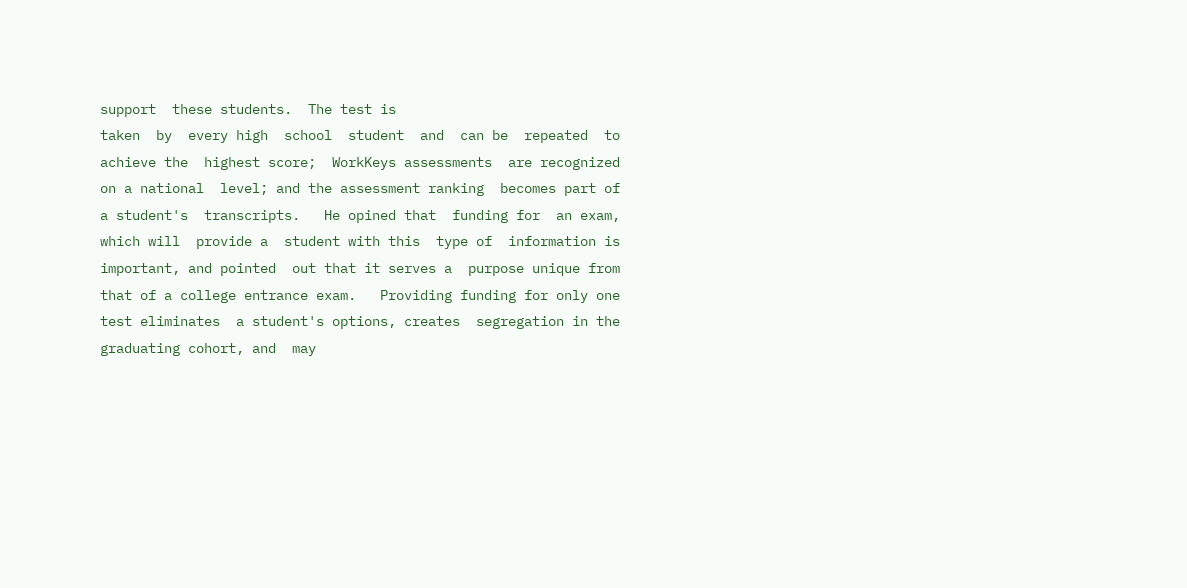support  these students.  The test is
taken  by  every high  school  student  and  can be  repeated  to
achieve the  highest score;  WorkKeys assessments  are recognized
on a national  level; and the assessment ranking  becomes part of
a student's  transcripts.   He opined that  funding for  an exam,
which will  provide a  student with this  type of  information is
important, and pointed  out that it serves a  purpose unique from
that of a college entrance exam.   Providing funding for only one
test eliminates  a student's options, creates  segregation in the
graduating cohort, and  may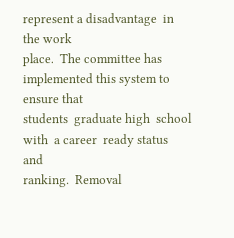represent a disadvantage  in the work
place.  The committee has  implemented this system to ensure that
students  graduate high  school with  a career  ready status  and
ranking.  Removal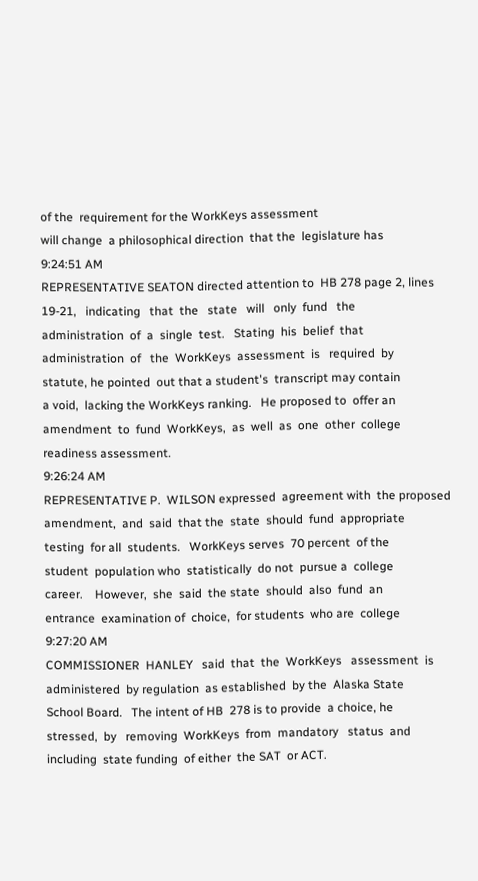of the  requirement for the WorkKeys assessment
will change  a philosophical direction  that the  legislature has
9:24:51 AM
REPRESENTATIVE SEATON directed attention to  HB 278 page 2, lines
19-21,   indicating   that  the   state   will   only  fund   the
administration  of  a  single  test.   Stating  his  belief  that
administration  of   the  WorkKeys  assessment  is   required  by
statute, he pointed  out that a student's  transcript may contain
a void,  lacking the WorkKeys ranking.   He proposed to  offer an
amendment  to  fund  WorkKeys,  as  well  as  one  other  college
readiness assessment.
9:26:24 AM
REPRESENTATIVE P.  WILSON expressed  agreement with  the proposed
amendment,  and  said  that the  state  should  fund  appropriate
testing  for all  students.   WorkKeys serves  70 percent  of the
student  population who  statistically  do not  pursue a  college
career.    However,  she  said  the state  should  also  fund  an
entrance  examination of  choice,  for students  who are  college
9:27:20 AM
COMMISSIONER  HANLEY   said  that  the  WorkKeys   assessment  is
administered  by regulation  as established  by the  Alaska State
School Board.   The intent of HB  278 is to provide  a choice, he
stressed,  by   removing  WorkKeys  from  mandatory   status  and
including  state funding  of either  the SAT  or ACT.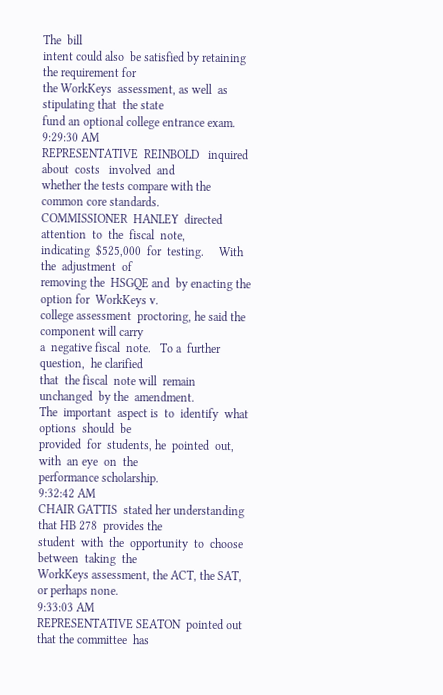The  bill
intent could also  be satisfied by retaining  the requirement for
the WorkKeys  assessment, as well  as stipulating that  the state
fund an optional college entrance exam.
9:29:30 AM
REPRESENTATIVE  REINBOLD   inquired  about  costs   involved  and
whether the tests compare with the common core standards.
COMMISSIONER  HANLEY  directed  attention  to  the  fiscal  note,
indicating  $525,000  for  testing.     With  the  adjustment  of
removing the  HSGQE and  by enacting the  option for  WorkKeys v.
college assessment  proctoring, he said the  component will carry
a  negative fiscal  note.   To a  further question,  he clarified
that  the fiscal  note will  remain unchanged  by the  amendment.
The  important  aspect is  to  identify  what options  should  be
provided  for  students, he  pointed  out,  with  an eye  on  the
performance scholarship.
9:32:42 AM
CHAIR GATTIS  stated her understanding  that HB 278  provides the
student  with  the  opportunity  to  choose  between  taking  the
WorkKeys assessment, the ACT, the SAT, or perhaps none.
9:33:03 AM
REPRESENTATIVE SEATON  pointed out  that the committee  has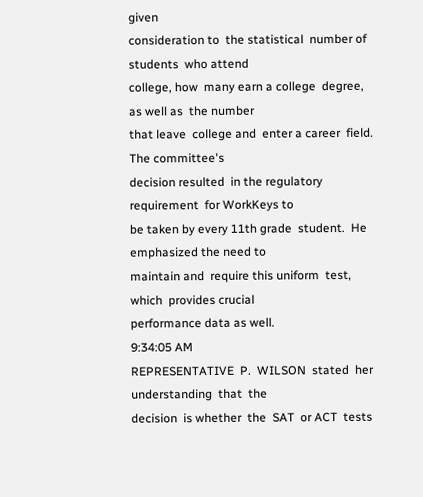given
consideration to  the statistical  number of students  who attend
college, how  many earn a college  degree, as well as  the number
that leave  college and  enter a career  field.   The committee's
decision resulted  in the regulatory requirement  for WorkKeys to
be taken by every 11th grade  student.  He emphasized the need to
maintain and  require this uniform  test, which  provides crucial
performance data as well.
9:34:05 AM
REPRESENTATIVE  P.  WILSON  stated  her  understanding  that  the
decision  is whether  the  SAT  or ACT  tests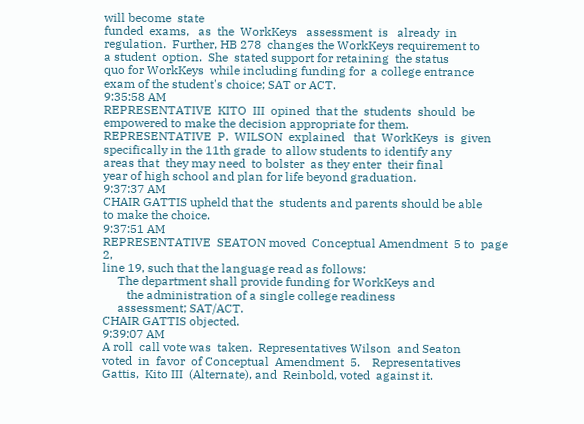will become  state
funded  exams,   as  the  WorkKeys   assessment  is   already  in
regulation.  Further, HB 278  changes the WorkKeys requirement to
a student  option.  She  stated support for retaining  the status
quo for WorkKeys  while including funding for  a college entrance
exam of the student's choice; SAT or ACT.
9:35:58 AM
REPRESENTATIVE  KITO  III  opined  that the  students  should  be
empowered to make the decision appropriate for them.
REPRESENTATIVE  P.  WILSON  explained   that  WorkKeys  is  given
specifically in the 11th grade  to allow students to identify any
areas that  they may need  to bolster  as they enter  their final
year of high school and plan for life beyond graduation.
9:37:37 AM
CHAIR GATTIS upheld that the  students and parents should be able
to make the choice.
9:37:51 AM
REPRESENTATIVE  SEATON moved  Conceptual Amendment  5 to  page 2,
line 19, such that the language read as follows:
     The department shall provide funding for WorkKeys and
        the administration of a single college readiness
     assessment; SAT/ACT.
CHAIR GATTIS objected.
9:39:07 AM
A roll  call vote was  taken.  Representatives Wilson  and Seaton
voted  in  favor  of Conceptual  Amendment  5.    Representatives
Gattis,  Kito III  (Alternate), and  Reinbold, voted  against it.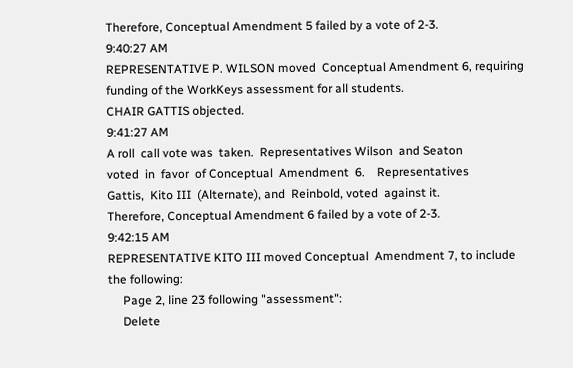Therefore, Conceptual Amendment 5 failed by a vote of 2-3.
9:40:27 AM
REPRESENTATIVE P. WILSON moved  Conceptual Amendment 6, requiring
funding of the WorkKeys assessment for all students.
CHAIR GATTIS objected.
9:41:27 AM
A roll  call vote was  taken.  Representatives Wilson  and Seaton
voted  in  favor  of Conceptual  Amendment  6.    Representatives
Gattis,  Kito III  (Alternate), and  Reinbold, voted  against it.
Therefore, Conceptual Amendment 6 failed by a vote of 2-3.
9:42:15 AM
REPRESENTATIVE KITO III moved Conceptual  Amendment 7, to include
the following:
     Page 2, line 23 following "assessment":
     Delete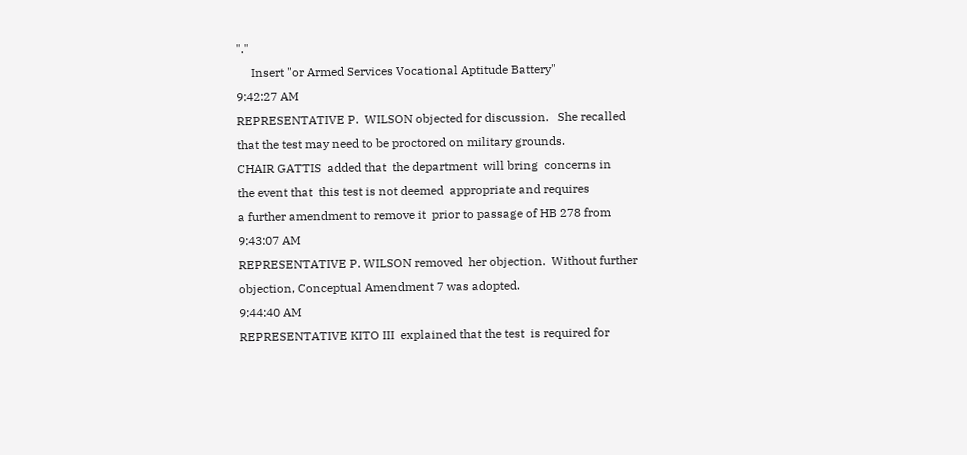"."
     Insert "or Armed Services Vocational Aptitude Battery"
9:42:27 AM
REPRESENTATIVE P.  WILSON objected for discussion.   She recalled
that the test may need to be proctored on military grounds.
CHAIR GATTIS  added that  the department  will bring  concerns in
the event that  this test is not deemed  appropriate and requires
a further amendment to remove it  prior to passage of HB 278 from
9:43:07 AM
REPRESENTATIVE P. WILSON removed  her objection.  Without further
objection, Conceptual Amendment 7 was adopted.
9:44:40 AM
REPRESENTATIVE KITO III  explained that the test  is required for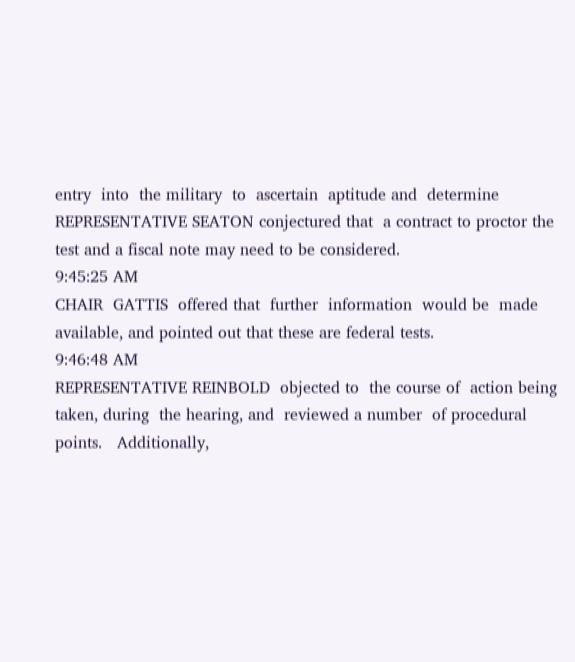entry  into  the military  to  ascertain  aptitude and  determine
REPRESENTATIVE SEATON conjectured that  a contract to proctor the
test and a fiscal note may need to be considered.
9:45:25 AM
CHAIR  GATTIS  offered that  further  information  would be  made
available, and pointed out that these are federal tests.
9:46:48 AM
REPRESENTATIVE REINBOLD  objected to  the course of  action being
taken, during  the hearing, and  reviewed a number  of procedural
points.   Additionally,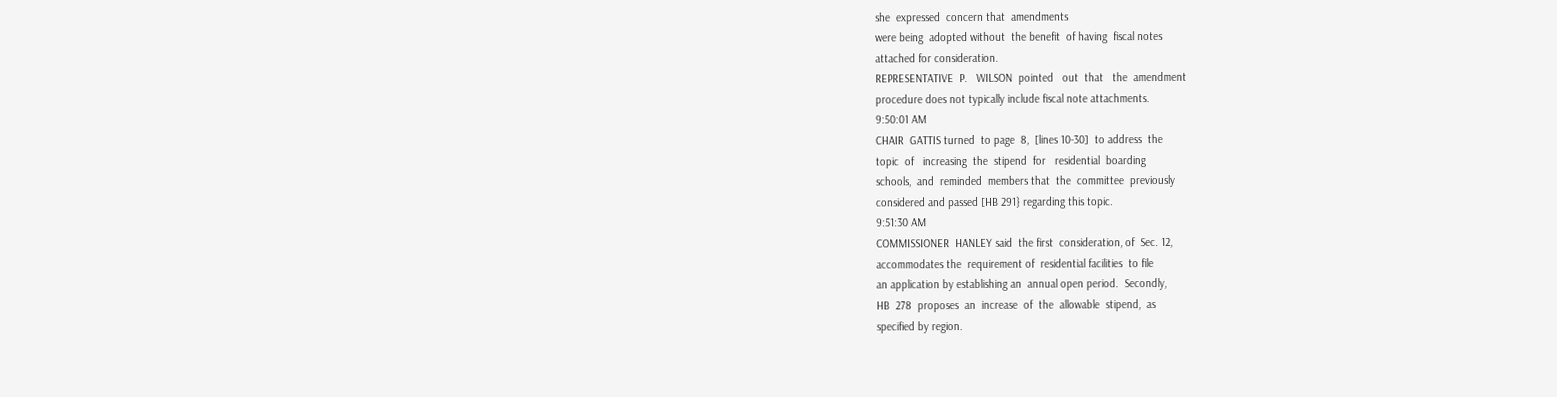she  expressed  concern that  amendments
were being  adopted without  the benefit  of having  fiscal notes
attached for consideration.
REPRESENTATIVE  P.   WILSON  pointed   out  that   the  amendment
procedure does not typically include fiscal note attachments.
9:50:01 AM
CHAIR  GATTIS turned  to page  8,  [lines 10-30]  to address  the
topic  of   increasing  the  stipend  for   residential  boarding
schools,  and  reminded  members that  the  committee  previously
considered and passed [HB 291} regarding this topic.
9:51:30 AM
COMMISSIONER  HANLEY said  the first  consideration, of  Sec. 12,
accommodates the  requirement of  residential facilities  to file
an application by establishing an  annual open period.  Secondly,
HB  278  proposes  an  increase  of  the  allowable  stipend,  as
specified by region.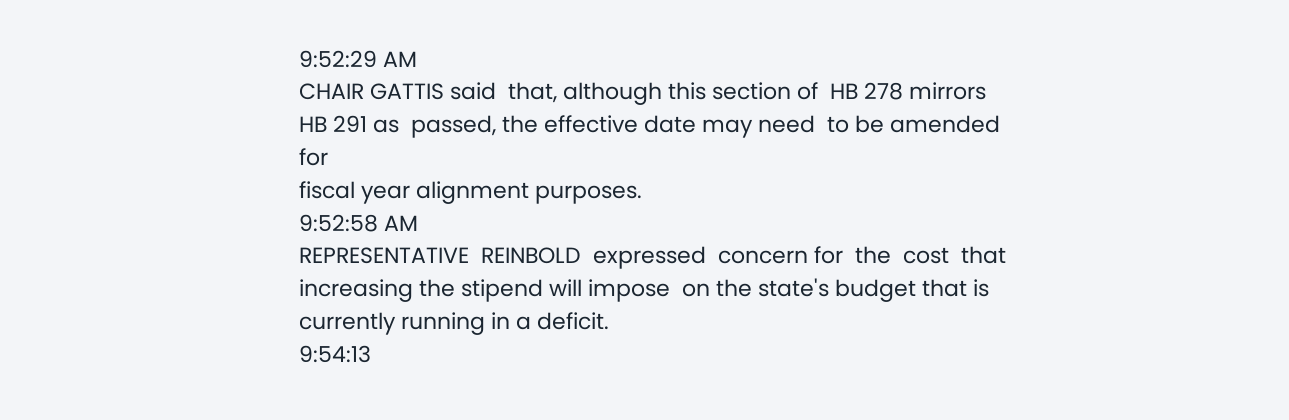9:52:29 AM
CHAIR GATTIS said  that, although this section of  HB 278 mirrors
HB 291 as  passed, the effective date may need  to be amended for
fiscal year alignment purposes.
9:52:58 AM
REPRESENTATIVE  REINBOLD  expressed  concern for  the  cost  that
increasing the stipend will impose  on the state's budget that is
currently running in a deficit.
9:54:13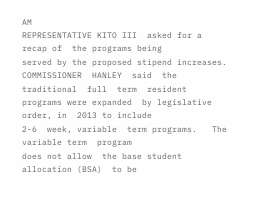AM
REPRESENTATIVE KITO III  asked for a recap of  the programs being
served by the proposed stipend increases.
COMMISSIONER  HANLEY  said  the traditional  full  term  resident
programs were expanded  by legislative order, in  2013 to include
2-6  week, variable  term programs.   The  variable term  program
does not allow  the base student allocation (BSA)  to be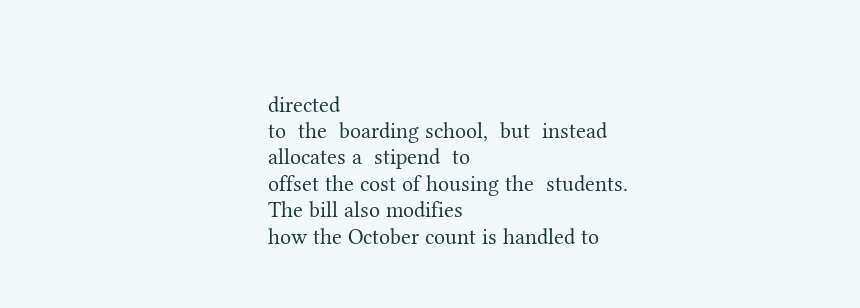directed
to  the  boarding school,  but  instead  allocates a  stipend  to
offset the cost of housing the  students.  The bill also modifies
how the October count is handled to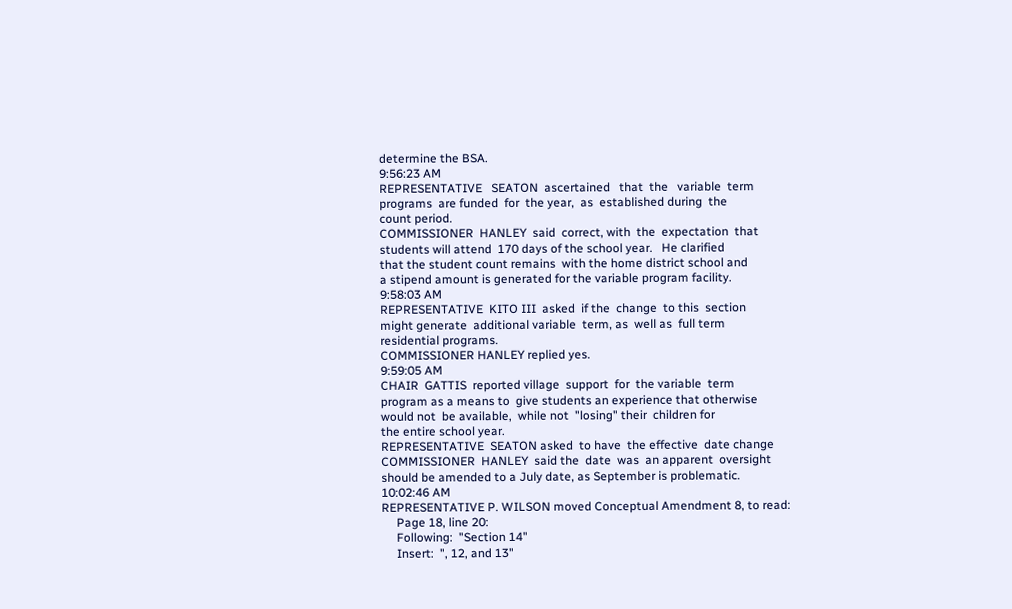determine the BSA.
9:56:23 AM
REPRESENTATIVE   SEATON  ascertained   that  the   variable  term
programs  are funded  for  the year,  as  established during  the
count period.
COMMISSIONER  HANLEY  said  correct, with  the  expectation  that
students will attend  170 days of the school year.   He clarified
that the student count remains  with the home district school and
a stipend amount is generated for the variable program facility.
9:58:03 AM
REPRESENTATIVE  KITO III  asked  if the  change  to this  section
might generate  additional variable  term, as  well as  full term
residential programs.
COMMISSIONER HANLEY replied yes.
9:59:05 AM
CHAIR  GATTIS  reported village  support  for  the variable  term
program as a means to  give students an experience that otherwise
would not  be available,  while not  "losing" their  children for
the entire school year.
REPRESENTATIVE  SEATON asked  to have  the effective  date change
COMMISSIONER  HANLEY  said the  date  was  an apparent  oversight
should be amended to a July date, as September is problematic.
10:02:46 AM
REPRESENTATIVE P. WILSON moved Conceptual Amendment 8, to read:
     Page 18, line 20:
     Following:  "Section 14"
     Insert:  ", 12, and 13"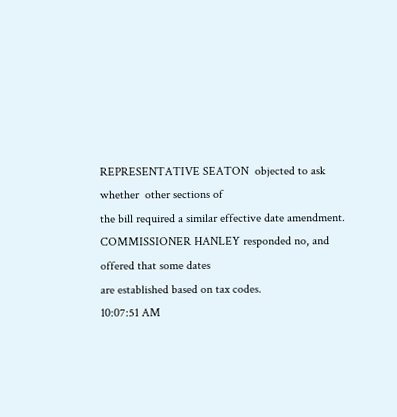REPRESENTATIVE SEATON  objected to ask whether  other sections of
the bill required a similar effective date amendment.
COMMISSIONER HANLEY responded no, and offered that some dates
are established based on tax codes.
10:07:51 AM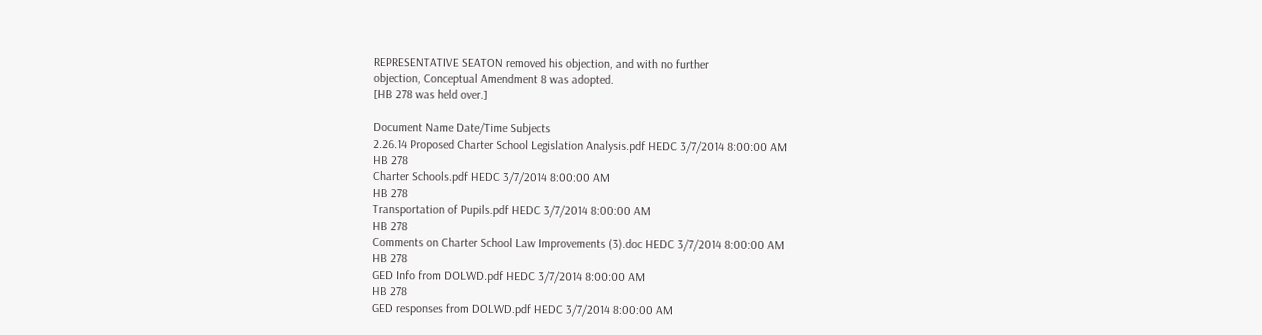REPRESENTATIVE SEATON removed his objection, and with no further
objection, Conceptual Amendment 8 was adopted.
[HB 278 was held over.]

Document Name Date/Time Subjects
2.26.14 Proposed Charter School Legislation Analysis.pdf HEDC 3/7/2014 8:00:00 AM
HB 278
Charter Schools.pdf HEDC 3/7/2014 8:00:00 AM
HB 278
Transportation of Pupils.pdf HEDC 3/7/2014 8:00:00 AM
HB 278
Comments on Charter School Law Improvements (3).doc HEDC 3/7/2014 8:00:00 AM
HB 278
GED Info from DOLWD.pdf HEDC 3/7/2014 8:00:00 AM
HB 278
GED responses from DOLWD.pdf HEDC 3/7/2014 8:00:00 AM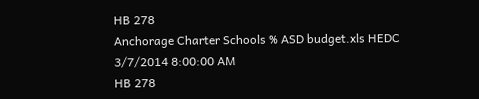HB 278
Anchorage Charter Schools % ASD budget.xls HEDC 3/7/2014 8:00:00 AM
HB 278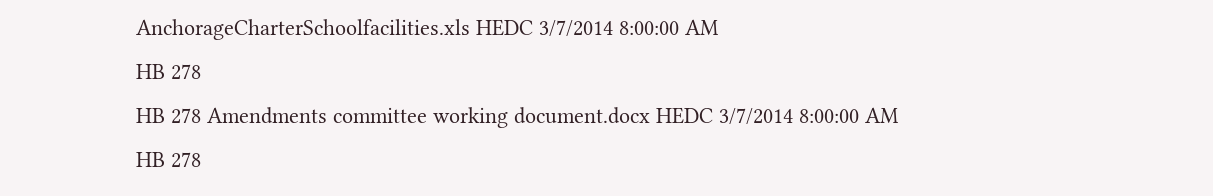AnchorageCharterSchoolfacilities.xls HEDC 3/7/2014 8:00:00 AM
HB 278
HB 278 Amendments committee working document.docx HEDC 3/7/2014 8:00:00 AM
HB 278